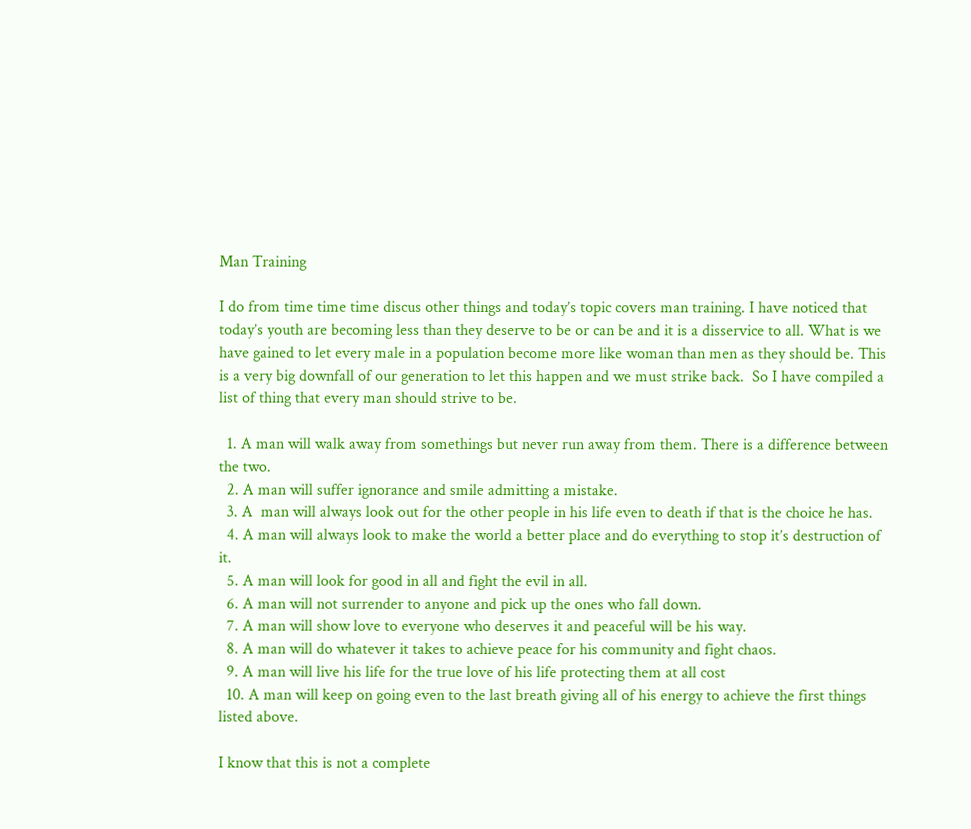Man Training

I do from time time time discus other things and today’s topic covers man training. I have noticed that today’s youth are becoming less than they deserve to be or can be and it is a disservice to all. What is we have gained to let every male in a population become more like woman than men as they should be. This is a very big downfall of our generation to let this happen and we must strike back.  So I have compiled a list of thing that every man should strive to be.

  1. A man will walk away from somethings but never run away from them. There is a difference between the two.
  2. A man will suffer ignorance and smile admitting a mistake.
  3. A  man will always look out for the other people in his life even to death if that is the choice he has.
  4. A man will always look to make the world a better place and do everything to stop it’s destruction of it.
  5. A man will look for good in all and fight the evil in all.
  6. A man will not surrender to anyone and pick up the ones who fall down.
  7. A man will show love to everyone who deserves it and peaceful will be his way.
  8. A man will do whatever it takes to achieve peace for his community and fight chaos.
  9. A man will live his life for the true love of his life protecting them at all cost
  10. A man will keep on going even to the last breath giving all of his energy to achieve the first things listed above.

I know that this is not a complete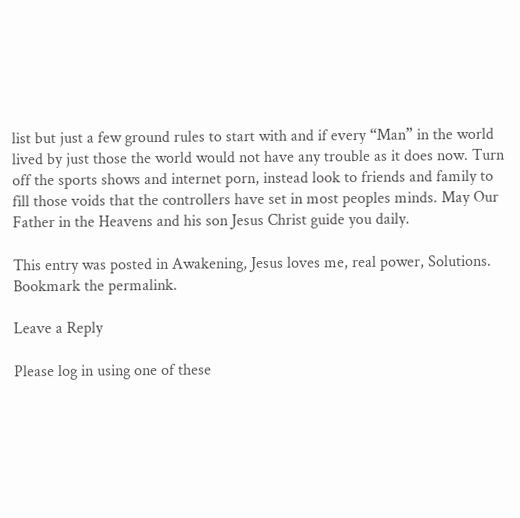list but just a few ground rules to start with and if every “Man” in the world lived by just those the world would not have any trouble as it does now. Turn off the sports shows and internet porn, instead look to friends and family to fill those voids that the controllers have set in most peoples minds. May Our Father in the Heavens and his son Jesus Christ guide you daily.

This entry was posted in Awakening, Jesus loves me, real power, Solutions. Bookmark the permalink.

Leave a Reply

Please log in using one of these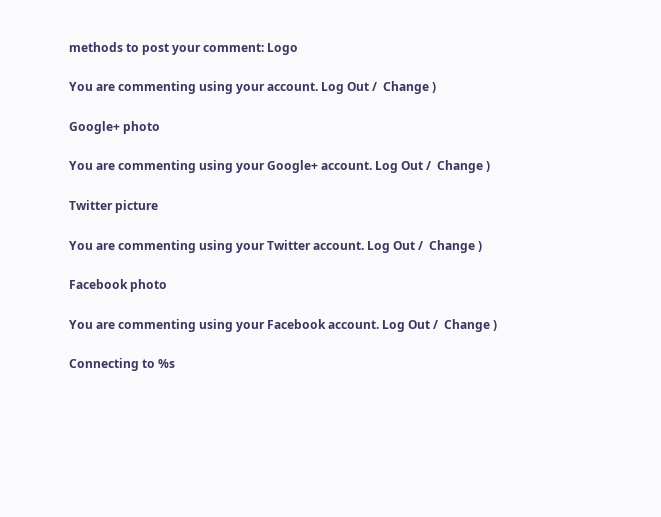methods to post your comment: Logo

You are commenting using your account. Log Out /  Change )

Google+ photo

You are commenting using your Google+ account. Log Out /  Change )

Twitter picture

You are commenting using your Twitter account. Log Out /  Change )

Facebook photo

You are commenting using your Facebook account. Log Out /  Change )

Connecting to %s